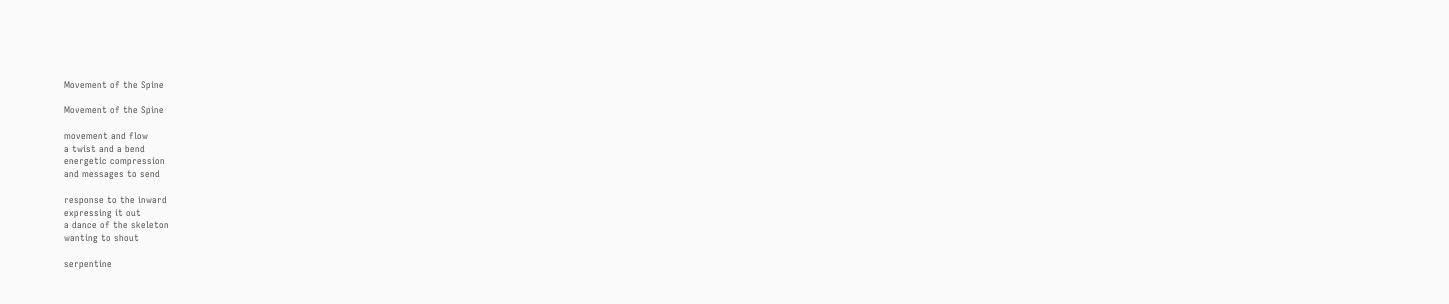Movement of the Spine

Movement of the Spine

movement and flow
a twist and a bend
energetic compression
and messages to send

response to the inward
expressing it out
a dance of the skeleton
wanting to shout

serpentine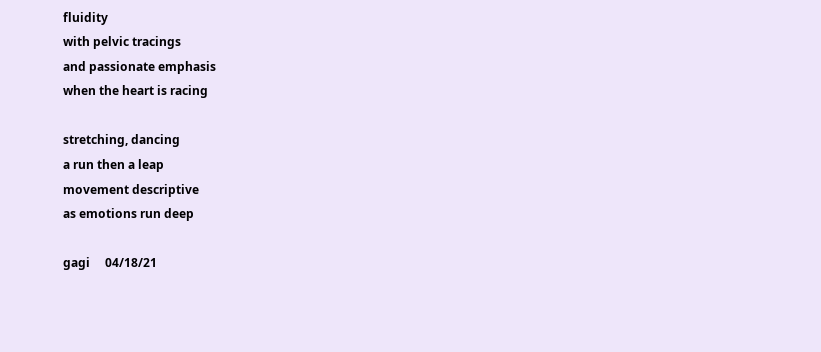fluidity
with pelvic tracings
and passionate emphasis
when the heart is racing

stretching, dancing
a run then a leap
movement descriptive
as emotions run deep

gagi     04/18/21